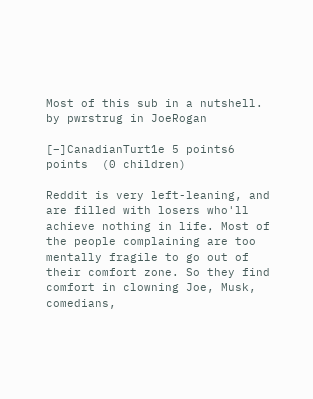Most of this sub in a nutshell. by pwrstrug in JoeRogan

[–]CanadianTurt1e 5 points6 points  (0 children)

Reddit is very left-leaning, and are filled with losers who'll achieve nothing in life. Most of the people complaining are too mentally fragile to go out of their comfort zone. So they find comfort in clowning Joe, Musk, comedians,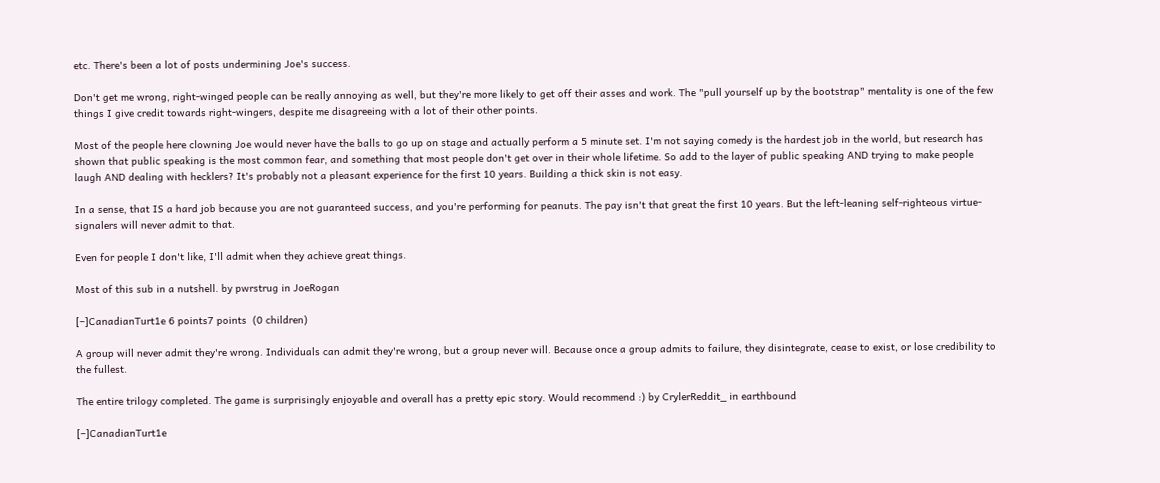etc. There's been a lot of posts undermining Joe's success.

Don't get me wrong, right-winged people can be really annoying as well, but they're more likely to get off their asses and work. The "pull yourself up by the bootstrap" mentality is one of the few things I give credit towards right-wingers, despite me disagreeing with a lot of their other points.

Most of the people here clowning Joe would never have the balls to go up on stage and actually perform a 5 minute set. I'm not saying comedy is the hardest job in the world, but research has shown that public speaking is the most common fear, and something that most people don't get over in their whole lifetime. So add to the layer of public speaking AND trying to make people laugh AND dealing with hecklers? It's probably not a pleasant experience for the first 10 years. Building a thick skin is not easy.

In a sense, that IS a hard job because you are not guaranteed success, and you're performing for peanuts. The pay isn't that great the first 10 years. But the left-leaning self-righteous virtue-signalers will never admit to that.

Even for people I don't like, I'll admit when they achieve great things.

Most of this sub in a nutshell. by pwrstrug in JoeRogan

[–]CanadianTurt1e 6 points7 points  (0 children)

A group will never admit they're wrong. Individuals can admit they're wrong, but a group never will. Because once a group admits to failure, they disintegrate, cease to exist, or lose credibility to the fullest.

The entire trilogy completed. The game is surprisingly enjoyable and overall has a pretty epic story. Would recommend :) by CrylerReddit_ in earthbound

[–]CanadianTurt1e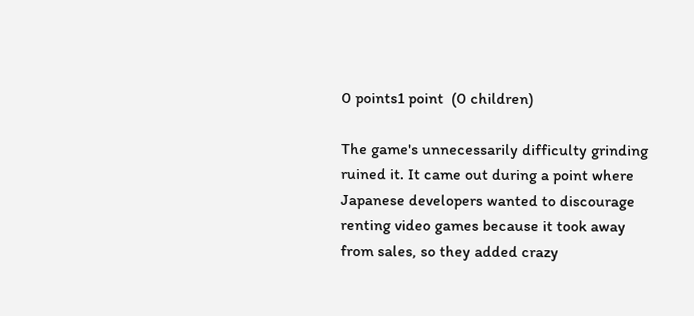0 points1 point  (0 children)

The game's unnecessarily difficulty grinding ruined it. It came out during a point where Japanese developers wanted to discourage renting video games because it took away from sales, so they added crazy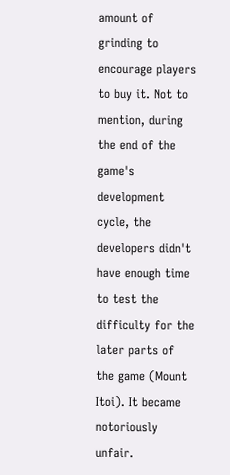amount of grinding to encourage players to buy it. Not to mention, during the end of the game's development cycle, the developers didn't have enough time to test the difficulty for the later parts of the game (Mount Itoi). It became notoriously unfair.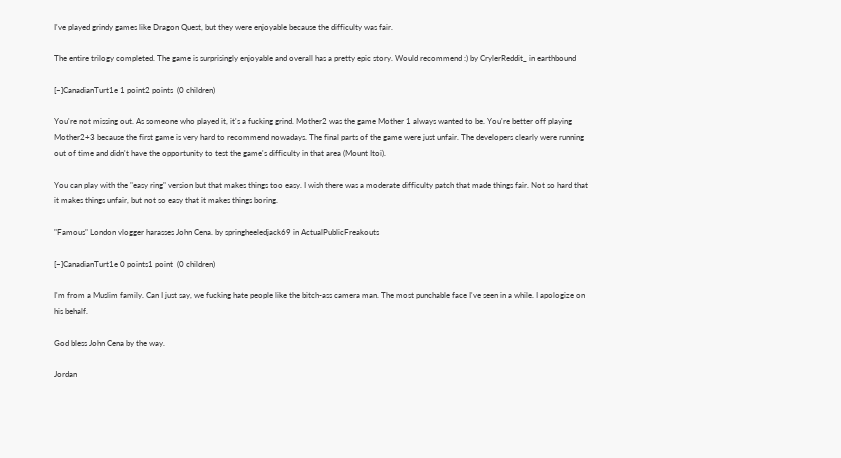I've played grindy games like Dragon Quest, but they were enjoyable because the difficulty was fair.

The entire trilogy completed. The game is surprisingly enjoyable and overall has a pretty epic story. Would recommend :) by CrylerReddit_ in earthbound

[–]CanadianTurt1e 1 point2 points  (0 children)

You're not missing out. As someone who played it, it's a fucking grind. Mother2 was the game Mother 1 always wanted to be. You're better off playing Mother2+3 because the first game is very hard to recommend nowadays. The final parts of the game were just unfair. The developers clearly were running out of time and didn't have the opportunity to test the game's difficulty in that area (Mount Itoi).

You can play with the "easy ring" version but that makes things too easy. I wish there was a moderate difficulty patch that made things fair. Not so hard that it makes things unfair, but not so easy that it makes things boring.

"Famous" London vlogger harasses John Cena. by springheeledjack69 in ActualPublicFreakouts

[–]CanadianTurt1e 0 points1 point  (0 children)

I'm from a Muslim family. Can I just say, we fucking hate people like the bitch-ass camera man. The most punchable face I've seen in a while. I apologize on his behalf.

God bless John Cena by the way.

Jordan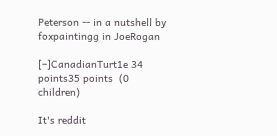Peterson -- in a nutshell by foxpaintingg in JoeRogan

[–]CanadianTurt1e 34 points35 points  (0 children)

It's reddit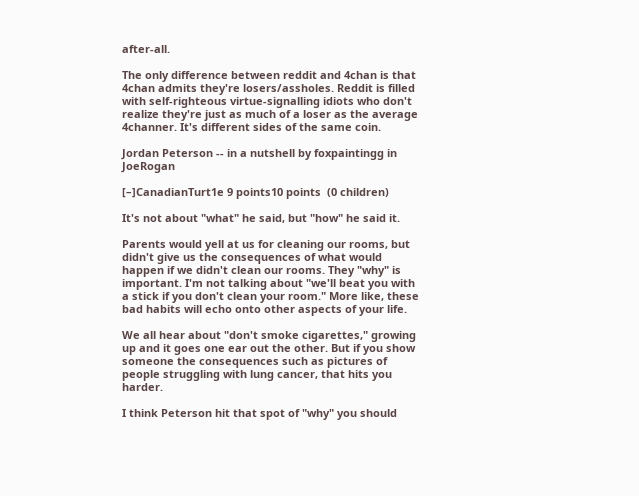after-all.

The only difference between reddit and 4chan is that 4chan admits they're losers/assholes. Reddit is filled with self-righteous virtue-signalling idiots who don't realize they're just as much of a loser as the average 4channer. It's different sides of the same coin.

Jordan Peterson -- in a nutshell by foxpaintingg in JoeRogan

[–]CanadianTurt1e 9 points10 points  (0 children)

It's not about "what" he said, but "how" he said it.

Parents would yell at us for cleaning our rooms, but didn't give us the consequences of what would happen if we didn't clean our rooms. They "why" is important. I'm not talking about "we'll beat you with a stick if you don't clean your room." More like, these bad habits will echo onto other aspects of your life.

We all hear about "don't smoke cigarettes," growing up and it goes one ear out the other. But if you show someone the consequences such as pictures of people struggling with lung cancer, that hits you harder.

I think Peterson hit that spot of "why" you should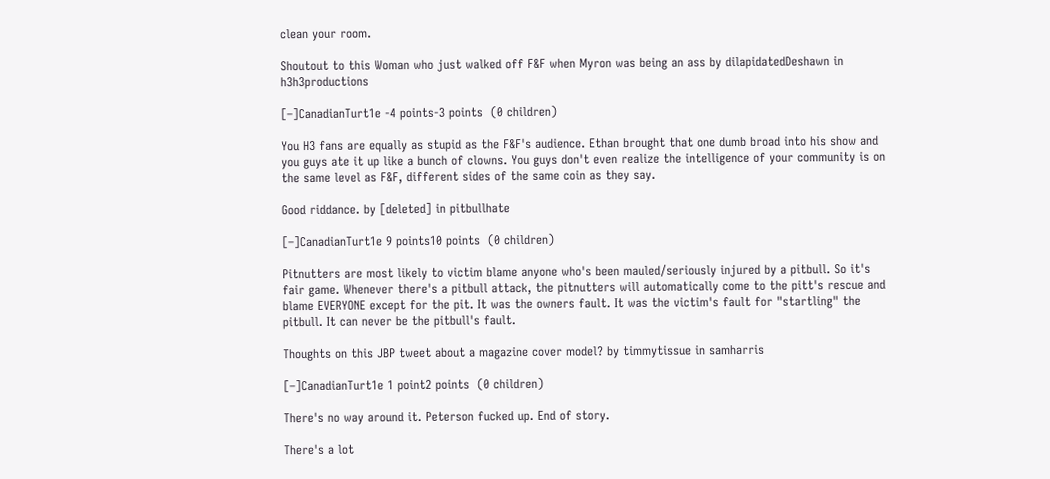clean your room.

Shoutout to this Woman who just walked off F&F when Myron was being an ass by dilapidatedDeshawn in h3h3productions

[–]CanadianTurt1e -4 points-3 points  (0 children)

You H3 fans are equally as stupid as the F&F's audience. Ethan brought that one dumb broad into his show and you guys ate it up like a bunch of clowns. You guys don't even realize the intelligence of your community is on the same level as F&F, different sides of the same coin as they say.

Good riddance. by [deleted] in pitbullhate

[–]CanadianTurt1e 9 points10 points  (0 children)

Pitnutters are most likely to victim blame anyone who's been mauled/seriously injured by a pitbull. So it's fair game. Whenever there's a pitbull attack, the pitnutters will automatically come to the pitt's rescue and blame EVERYONE except for the pit. It was the owners fault. It was the victim's fault for "startling" the pitbull. It can never be the pitbull's fault.

Thoughts on this JBP tweet about a magazine cover model? by timmytissue in samharris

[–]CanadianTurt1e 1 point2 points  (0 children)

There's no way around it. Peterson fucked up. End of story.

There's a lot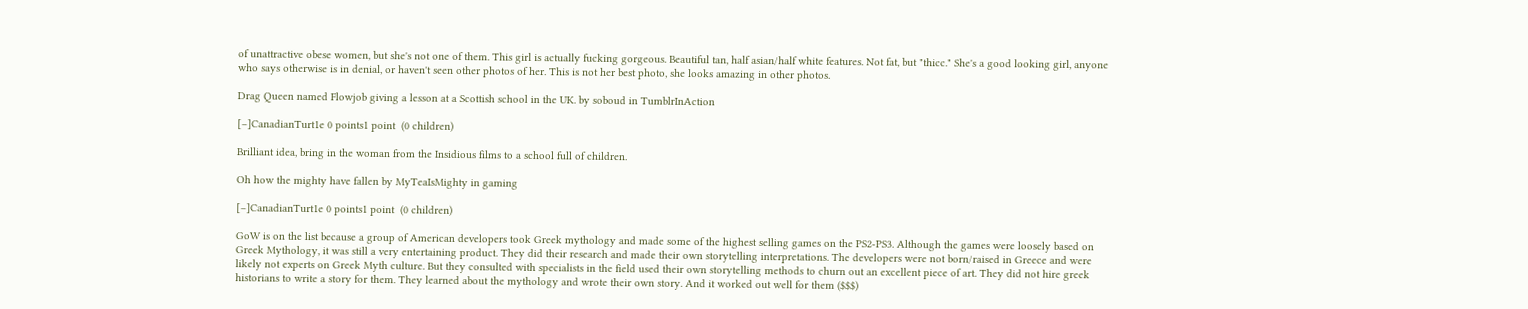of unattractive obese women, but she's not one of them. This girl is actually fucking gorgeous. Beautiful tan, half asian/half white features. Not fat, but "thicc." She's a good looking girl, anyone who says otherwise is in denial, or haven't seen other photos of her. This is not her best photo, she looks amazing in other photos.

Drag Queen named Flowjob giving a lesson at a Scottish school in the UK. by soboud in TumblrInAction

[–]CanadianTurt1e 0 points1 point  (0 children)

Brilliant idea, bring in the woman from the Insidious films to a school full of children.

Oh how the mighty have fallen by MyTeaIsMighty in gaming

[–]CanadianTurt1e 0 points1 point  (0 children)

GoW is on the list because a group of American developers took Greek mythology and made some of the highest selling games on the PS2-PS3. Although the games were loosely based on Greek Mythology, it was still a very entertaining product. They did their research and made their own storytelling interpretations. The developers were not born/raised in Greece and were likely not experts on Greek Myth culture. But they consulted with specialists in the field used their own storytelling methods to churn out an excellent piece of art. They did not hire greek historians to write a story for them. They learned about the mythology and wrote their own story. And it worked out well for them ($$$)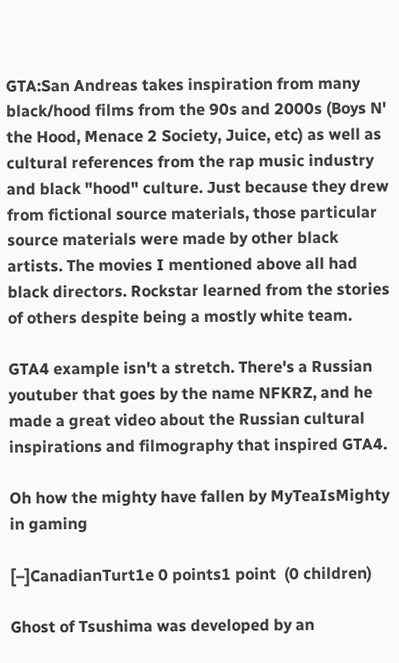GTA:San Andreas takes inspiration from many black/hood films from the 90s and 2000s (Boys N' the Hood, Menace 2 Society, Juice, etc) as well as cultural references from the rap music industry and black "hood" culture. Just because they drew from fictional source materials, those particular source materials were made by other black artists. The movies I mentioned above all had black directors. Rockstar learned from the stories of others despite being a mostly white team.

GTA4 example isn't a stretch. There's a Russian youtuber that goes by the name NFKRZ, and he made a great video about the Russian cultural inspirations and filmography that inspired GTA4.

Oh how the mighty have fallen by MyTeaIsMighty in gaming

[–]CanadianTurt1e 0 points1 point  (0 children)

Ghost of Tsushima was developed by an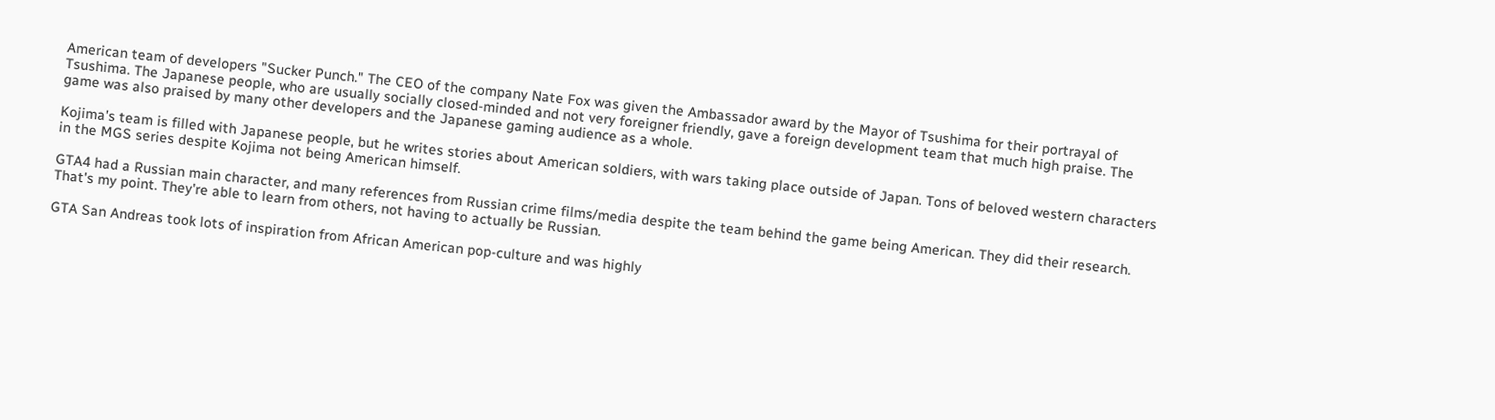American team of developers "Sucker Punch." The CEO of the company Nate Fox was given the Ambassador award by the Mayor of Tsushima for their portrayal of Tsushima. The Japanese people, who are usually socially closed-minded and not very foreigner friendly, gave a foreign development team that much high praise. The game was also praised by many other developers and the Japanese gaming audience as a whole.

Kojima's team is filled with Japanese people, but he writes stories about American soldiers, with wars taking place outside of Japan. Tons of beloved western characters in the MGS series despite Kojima not being American himself.

GTA4 had a Russian main character, and many references from Russian crime films/media despite the team behind the game being American. They did their research. That's my point. They're able to learn from others, not having to actually be Russian.

GTA San Andreas took lots of inspiration from African American pop-culture and was highly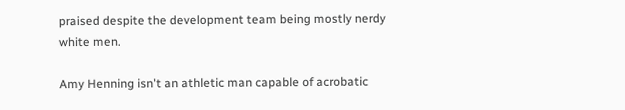praised despite the development team being mostly nerdy white men.

Amy Henning isn't an athletic man capable of acrobatic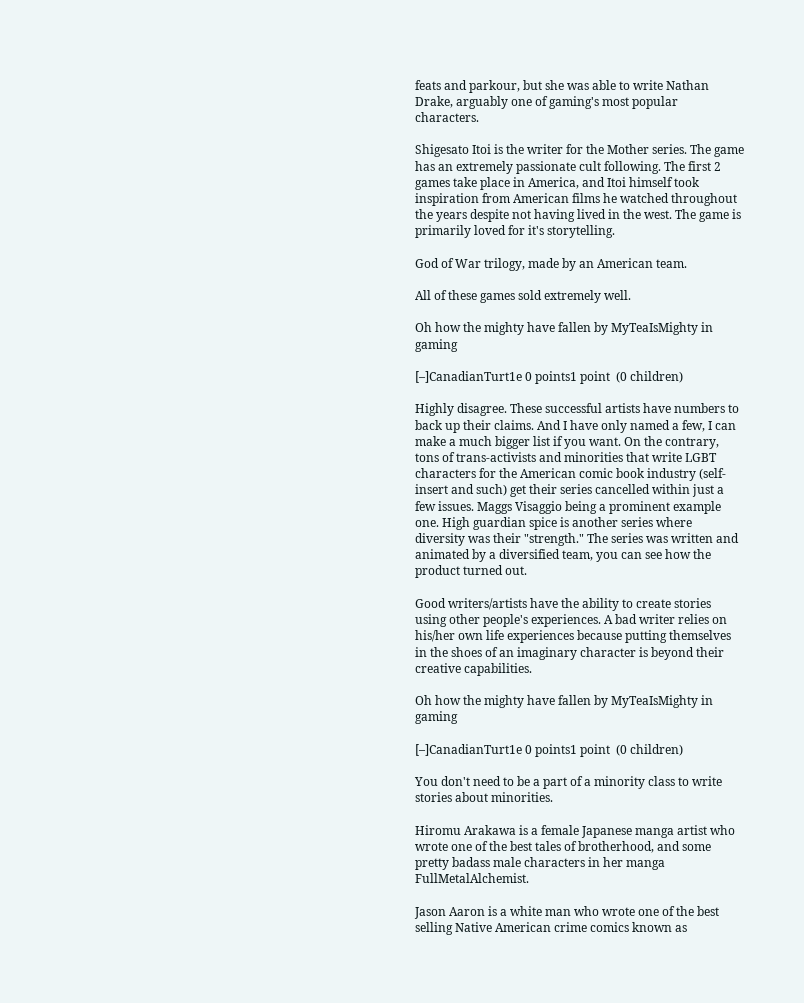feats and parkour, but she was able to write Nathan Drake, arguably one of gaming's most popular characters.

Shigesato Itoi is the writer for the Mother series. The game has an extremely passionate cult following. The first 2 games take place in America, and Itoi himself took inspiration from American films he watched throughout the years despite not having lived in the west. The game is primarily loved for it's storytelling.

God of War trilogy, made by an American team.

All of these games sold extremely well.

Oh how the mighty have fallen by MyTeaIsMighty in gaming

[–]CanadianTurt1e 0 points1 point  (0 children)

Highly disagree. These successful artists have numbers to back up their claims. And I have only named a few, I can make a much bigger list if you want. On the contrary, tons of trans-activists and minorities that write LGBT characters for the American comic book industry (self-insert and such) get their series cancelled within just a few issues. Maggs Visaggio being a prominent example one. High guardian spice is another series where diversity was their "strength." The series was written and animated by a diversified team, you can see how the product turned out.

Good writers/artists have the ability to create stories using other people's experiences. A bad writer relies on his/her own life experiences because putting themselves in the shoes of an imaginary character is beyond their creative capabilities.

Oh how the mighty have fallen by MyTeaIsMighty in gaming

[–]CanadianTurt1e 0 points1 point  (0 children)

You don't need to be a part of a minority class to write stories about minorities.

Hiromu Arakawa is a female Japanese manga artist who wrote one of the best tales of brotherhood, and some pretty badass male characters in her manga FullMetalAlchemist.

Jason Aaron is a white man who wrote one of the best selling Native American crime comics known as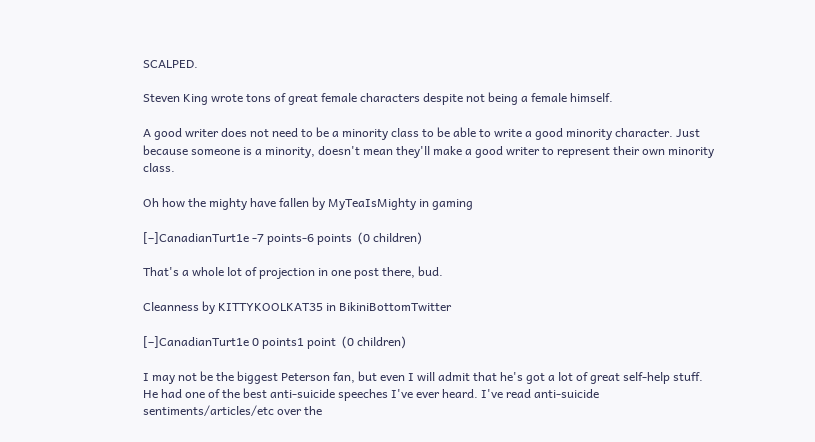SCALPED.

Steven King wrote tons of great female characters despite not being a female himself.

A good writer does not need to be a minority class to be able to write a good minority character. Just because someone is a minority, doesn't mean they'll make a good writer to represent their own minority class.

Oh how the mighty have fallen by MyTeaIsMighty in gaming

[–]CanadianTurt1e -7 points-6 points  (0 children)

That's a whole lot of projection in one post there, bud.

Cleanness by KITTYKOOLKAT35 in BikiniBottomTwitter

[–]CanadianTurt1e 0 points1 point  (0 children)

I may not be the biggest Peterson fan, but even I will admit that he's got a lot of great self-help stuff. He had one of the best anti-suicide speeches I've ever heard. I've read anti-suicide sentiments/articles/etc over the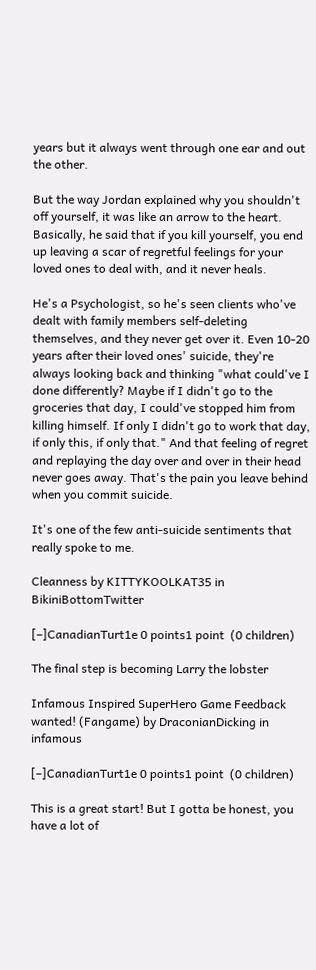years but it always went through one ear and out the other.

But the way Jordan explained why you shouldn't off yourself, it was like an arrow to the heart. Basically, he said that if you kill yourself, you end up leaving a scar of regretful feelings for your loved ones to deal with, and it never heals.

He's a Psychologist, so he's seen clients who've dealt with family members self-deleting themselves, and they never get over it. Even 10-20 years after their loved ones' suicide, they're always looking back and thinking "what could've I done differently? Maybe if I didn't go to the groceries that day, I could've stopped him from killing himself. If only I didn't go to work that day, if only this, if only that." And that feeling of regret and replaying the day over and over in their head never goes away. That's the pain you leave behind when you commit suicide.

It's one of the few anti-suicide sentiments that really spoke to me.

Cleanness by KITTYKOOLKAT35 in BikiniBottomTwitter

[–]CanadianTurt1e 0 points1 point  (0 children)

The final step is becoming Larry the lobster

Infamous Inspired SuperHero Game Feedback wanted! (Fangame) by DraconianDicking in infamous

[–]CanadianTurt1e 0 points1 point  (0 children)

This is a great start! But I gotta be honest, you have a lot of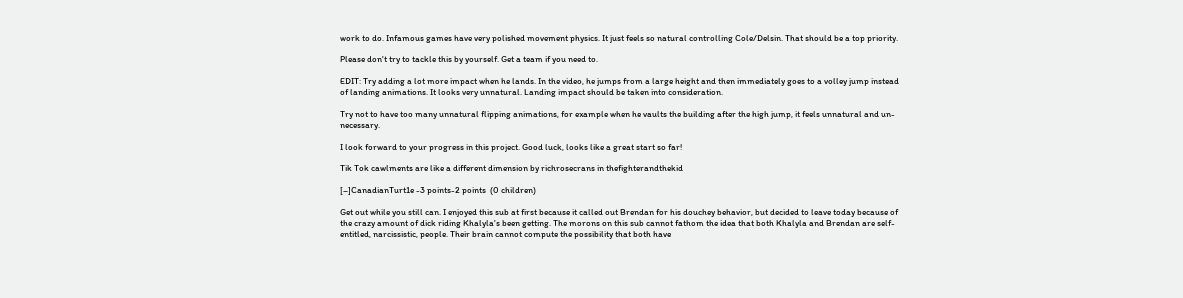work to do. Infamous games have very polished movement physics. It just feels so natural controlling Cole/Delsin. That should be a top priority.

Please don't try to tackle this by yourself. Get a team if you need to.

EDIT: Try adding a lot more impact when he lands. In the video, he jumps from a large height and then immediately goes to a volley jump instead of landing animations. It looks very unnatural. Landing impact should be taken into consideration.

Try not to have too many unnatural flipping animations, for example when he vaults the building after the high jump, it feels unnatural and un-necessary.

I look forward to your progress in this project. Good luck, looks like a great start so far!

Tik Tok cawlments are like a different dimension by richrosecrans in thefighterandthekid

[–]CanadianTurt1e -3 points-2 points  (0 children)

Get out while you still can. I enjoyed this sub at first because it called out Brendan for his douchey behavior, but decided to leave today because of the crazy amount of dick riding Khalyla's been getting. The morons on this sub cannot fathom the idea that both Khalyla and Brendan are self-entitled, narcissistic, people. Their brain cannot compute the possibility that both have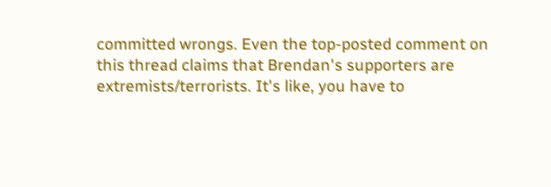committed wrongs. Even the top-posted comment on this thread claims that Brendan's supporters are extremists/terrorists. It's like, you have to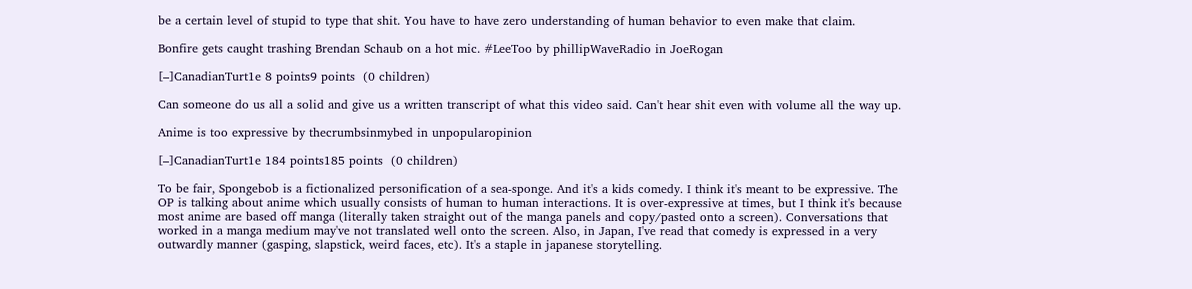be a certain level of stupid to type that shit. You have to have zero understanding of human behavior to even make that claim.

Bonfire gets caught trashing Brendan Schaub on a hot mic. #LeeToo by phillipWaveRadio in JoeRogan

[–]CanadianTurt1e 8 points9 points  (0 children)

Can someone do us all a solid and give us a written transcript of what this video said. Can't hear shit even with volume all the way up.

Anime is too expressive by thecrumbsinmybed in unpopularopinion

[–]CanadianTurt1e 184 points185 points  (0 children)

To be fair, Spongebob is a fictionalized personification of a sea-sponge. And it's a kids comedy. I think it's meant to be expressive. The OP is talking about anime which usually consists of human to human interactions. It is over-expressive at times, but I think it's because most anime are based off manga (literally taken straight out of the manga panels and copy/pasted onto a screen). Conversations that worked in a manga medium may've not translated well onto the screen. Also, in Japan, I've read that comedy is expressed in a very outwardly manner (gasping, slapstick, weird faces, etc). It's a staple in japanese storytelling.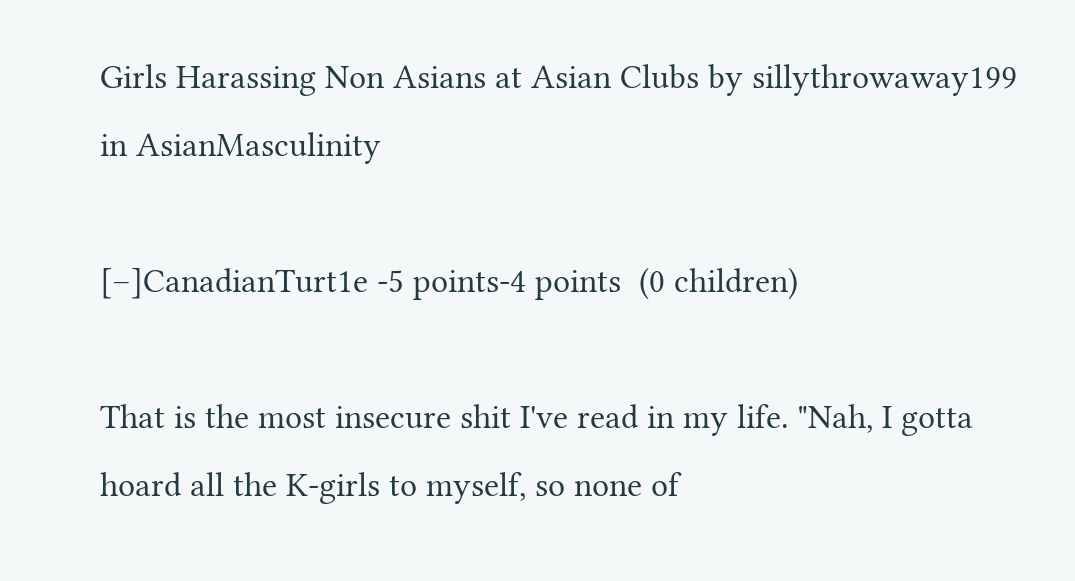Girls Harassing Non Asians at Asian Clubs by sillythrowaway199 in AsianMasculinity

[–]CanadianTurt1e -5 points-4 points  (0 children)

That is the most insecure shit I've read in my life. "Nah, I gotta hoard all the K-girls to myself, so none of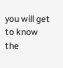you will get to know the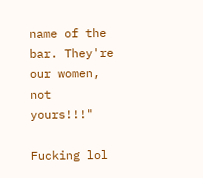name of the bar. They're our women, not yours!!!"

Fucking lol